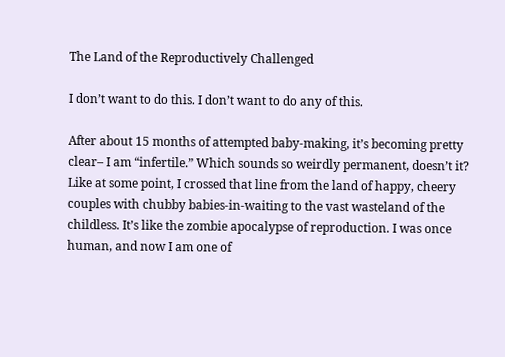The Land of the Reproductively Challenged

I don’t want to do this. I don’t want to do any of this.

After about 15 months of attempted baby-making, it’s becoming pretty clear– I am “infertile.” Which sounds so weirdly permanent, doesn’t it? Like at some point, I crossed that line from the land of happy, cheery couples with chubby babies-in-waiting to the vast wasteland of the childless. It’s like the zombie apocalypse of reproduction. I was once human, and now I am one of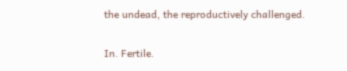the undead, the reproductively challenged.

In. Fertile.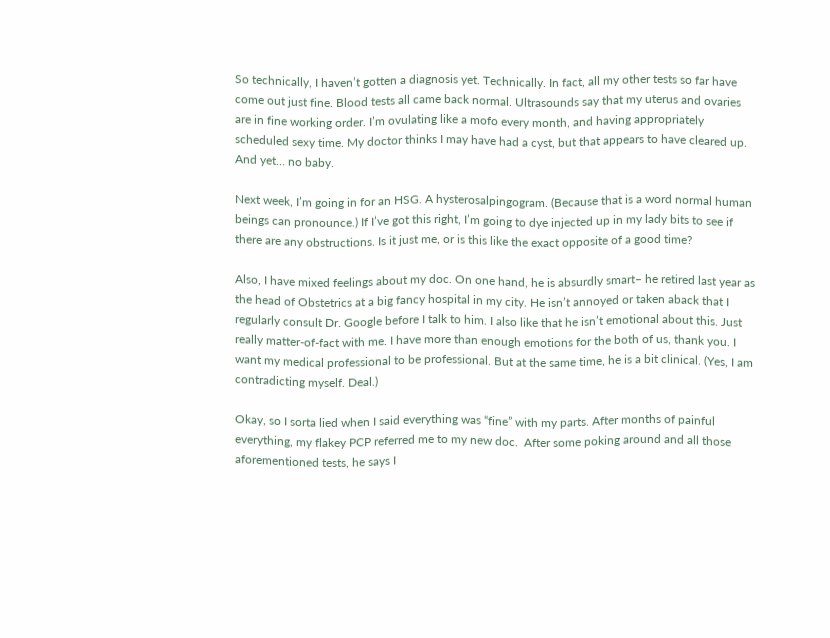So technically, I haven’t gotten a diagnosis yet. Technically. In fact, all my other tests so far have come out just fine. Blood tests all came back normal. Ultrasounds say that my uterus and ovaries are in fine working order. I’m ovulating like a mofo every month, and having appropriately scheduled sexy time. My doctor thinks I may have had a cyst, but that appears to have cleared up. And yet… no baby.

Next week, I’m going in for an HSG. A hysterosalpingogram. (Because that is a word normal human beings can pronounce.) If I’ve got this right, I’m going to dye injected up in my lady bits to see if there are any obstructions. Is it just me, or is this like the exact opposite of a good time?

Also, I have mixed feelings about my doc. On one hand, he is absurdly smart– he retired last year as the head of Obstetrics at a big fancy hospital in my city. He isn’t annoyed or taken aback that I regularly consult Dr. Google before I talk to him. I also like that he isn’t emotional about this. Just really matter-of-fact with me. I have more than enough emotions for the both of us, thank you. I want my medical professional to be professional. But at the same time, he is a bit clinical. (Yes, I am contradicting myself. Deal.)

Okay, so I sorta lied when I said everything was “fine” with my parts. After months of painful everything, my flakey PCP referred me to my new doc.  After some poking around and all those aforementioned tests, he says I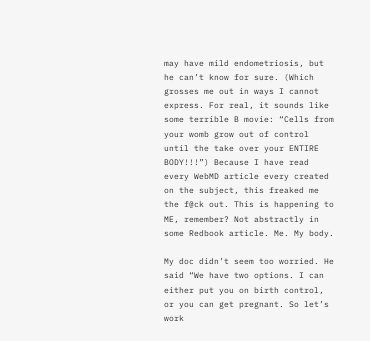may have mild endometriosis, but he can’t know for sure. (Which grosses me out in ways I cannot express. For real, it sounds like some terrible B movie: “Cells from your womb grow out of control until the take over your ENTIRE BODY!!!”) Because I have read every WebMD article every created on the subject, this freaked me the f@ck out. This is happening to ME, remember? Not abstractly in some Redbook article. Me. My body.

My doc didn’t seem too worried. He said “We have two options. I can either put you on birth control, or you can get pregnant. So let’s work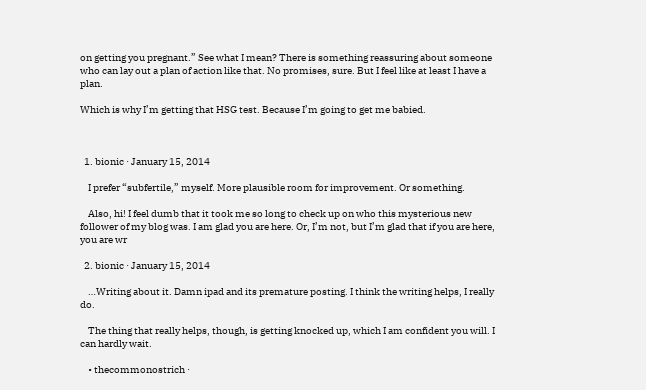on getting you pregnant.” See what I mean? There is something reassuring about someone who can lay out a plan of action like that. No promises, sure. But I feel like at least I have a plan.

Which is why I’m getting that HSG test. Because I’m going to get me babied.



  1. bionic · January 15, 2014

    I prefer “subfertile,” myself. More plausible room for improvement. Or something.

    Also, hi! I feel dumb that it took me so long to check up on who this mysterious new follower of my blog was. I am glad you are here. Or, I’m not, but I’m glad that if you are here, you are wr

  2. bionic · January 15, 2014

    …Writing about it. Damn ipad and its premature posting. I think the writing helps, I really do.

    The thing that really helps, though, is getting knocked up, which I am confident you will. I can hardly wait.

    • thecommonostrich ·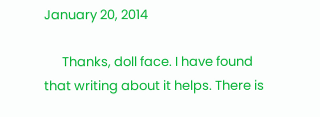January 20, 2014

      Thanks, doll face. I have found that writing about it helps. There is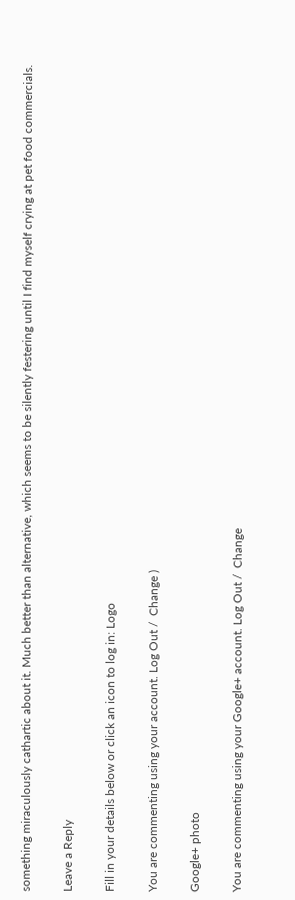something miraculously cathartic about it. Much better than alternative, which seems to be silently festering until I find myself crying at pet food commercials.

Leave a Reply

Fill in your details below or click an icon to log in: Logo

You are commenting using your account. Log Out /  Change )

Google+ photo

You are commenting using your Google+ account. Log Out /  Change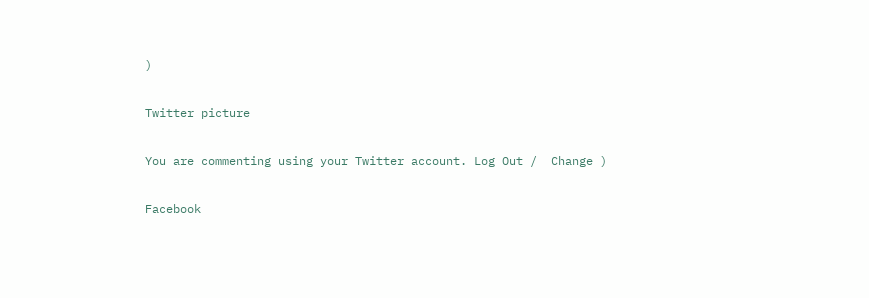)

Twitter picture

You are commenting using your Twitter account. Log Out /  Change )

Facebook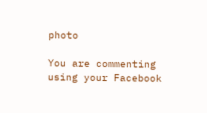photo

You are commenting using your Facebook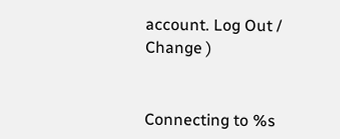account. Log Out /  Change )


Connecting to %s